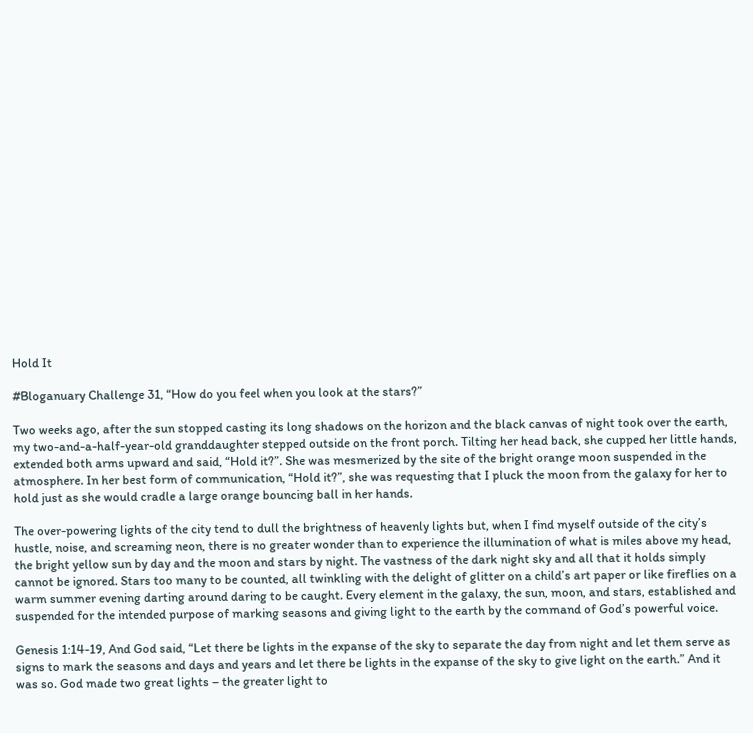Hold It

#Bloganuary Challenge 31, “How do you feel when you look at the stars?”

Two weeks ago, after the sun stopped casting its long shadows on the horizon and the black canvas of night took over the earth, my two-and-a-half-year-old granddaughter stepped outside on the front porch. Tilting her head back, she cupped her little hands, extended both arms upward and said, “Hold it?”. She was mesmerized by the site of the bright orange moon suspended in the atmosphere. In her best form of communication, “Hold it?”, she was requesting that I pluck the moon from the galaxy for her to hold just as she would cradle a large orange bouncing ball in her hands.

The over-powering lights of the city tend to dull the brightness of heavenly lights but, when I find myself outside of the city’s hustle, noise, and screaming neon, there is no greater wonder than to experience the illumination of what is miles above my head, the bright yellow sun by day and the moon and stars by night. The vastness of the dark night sky and all that it holds simply cannot be ignored. Stars too many to be counted, all twinkling with the delight of glitter on a child’s art paper or like fireflies on a warm summer evening darting around daring to be caught. Every element in the galaxy, the sun, moon, and stars, established and suspended for the intended purpose of marking seasons and giving light to the earth by the command of God’s powerful voice.

Genesis 1:14-19, And God said, “Let there be lights in the expanse of the sky to separate the day from night and let them serve as signs to mark the seasons and days and years and let there be lights in the expanse of the sky to give light on the earth.” And it was so. God made two great lights – the greater light to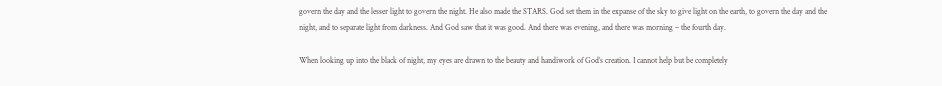govern the day and the lesser light to govern the night. He also made the STARS. God set them in the expanse of the sky to give light on the earth, to govern the day and the night, and to separate light from darkness. And God saw that it was good. And there was evening, and there was morning – the fourth day.

When looking up into the black of night, my eyes are drawn to the beauty and handiwork of God’s creation. I cannot help but be completely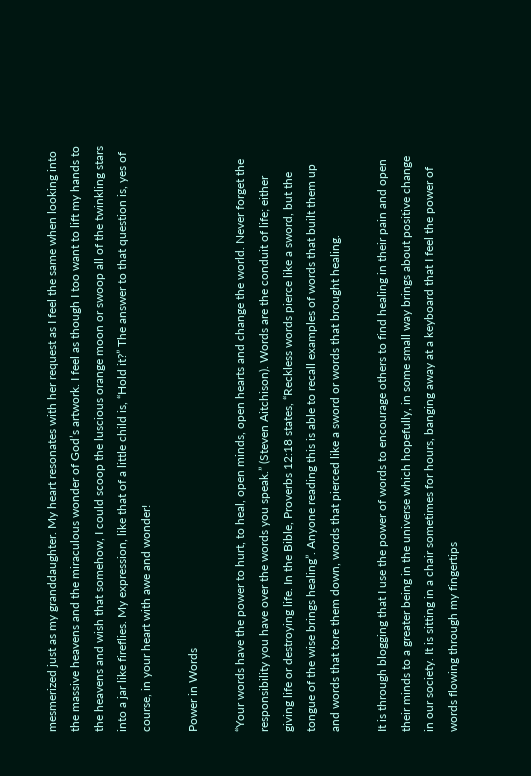mesmerized just as my granddaughter. My heart resonates with her request as I feel the same when looking into the massive heavens and the miraculous wonder of God’s artwork. I feel as though I too want to lift my hands to the heavens and wish that somehow, I could scoop the luscious orange moon or swoop all of the twinkling stars into a jar like fireflies. My expression, like that of a little child is, “Hold it?” The answer to that question is, yes of course, in your heart with awe and wonder!

Power in Words

“Your words have the power to hurt, to heal, open minds, open hearts and change the world. Never forget the responsibility you have over the words you speak.” (Steven Aitchison). Words are the conduit of life; either giving life or destroying life. In the Bible, Proverbs 12:18 states, “Reckless words pierce like a sword, but the tongue of the wise brings healing”. Anyone reading this is able to recall examples of words that built them up and words that tore them down, words that pierced like a sword or words that brought healing.

It is through blogging that I use the power of words to encourage others to find healing in their pain and open their minds to a greater being in the universe which hopefully, in some small way brings about positive change in our society. It is sitting in a chair sometimes for hours, banging away at a keyboard that I feel the power of words flowing through my fingertips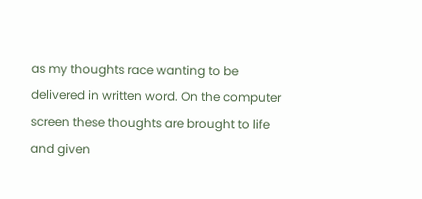as my thoughts race wanting to be delivered in written word. On the computer screen these thoughts are brought to life and given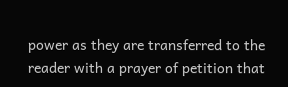power as they are transferred to the reader with a prayer of petition that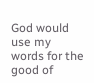God would use my words for the good of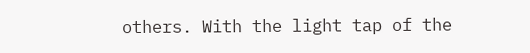others. With the light tap of the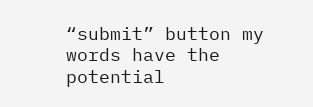“submit” button my words have the potential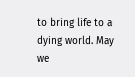to bring life to a dying world. May we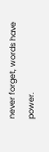never forget, words have power.